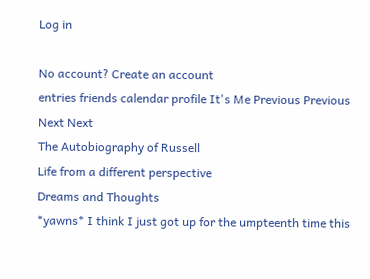Log in

No account? Create an account
entries friends calendar profile It's Me Previous Previous Next Next
The Autobiography of Russell
Life from a different perspective
Dreams and Thoughts
*yawns* I think I just got up for the umpteenth time this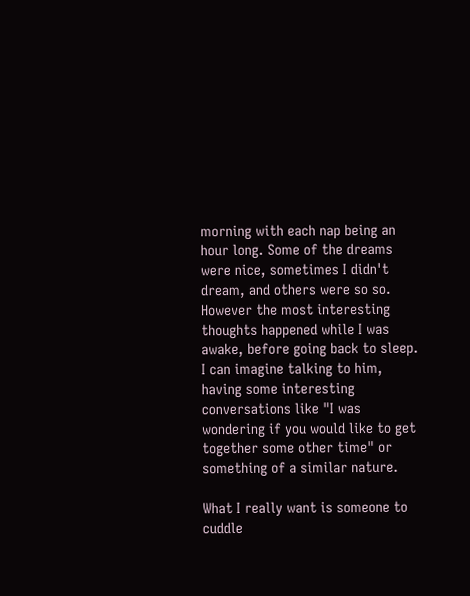morning with each nap being an hour long. Some of the dreams were nice, sometimes I didn't dream, and others were so so. However the most interesting thoughts happened while I was awake, before going back to sleep. I can imagine talking to him, having some interesting conversations like "I was wondering if you would like to get together some other time" or something of a similar nature.

What I really want is someone to cuddle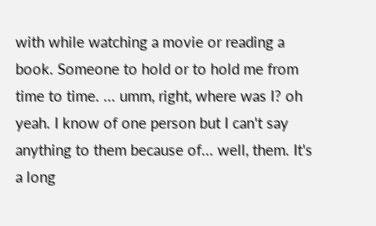with while watching a movie or reading a book. Someone to hold or to hold me from time to time. ... umm, right, where was I? oh yeah. I know of one person but I can't say anything to them because of... well, them. It's a long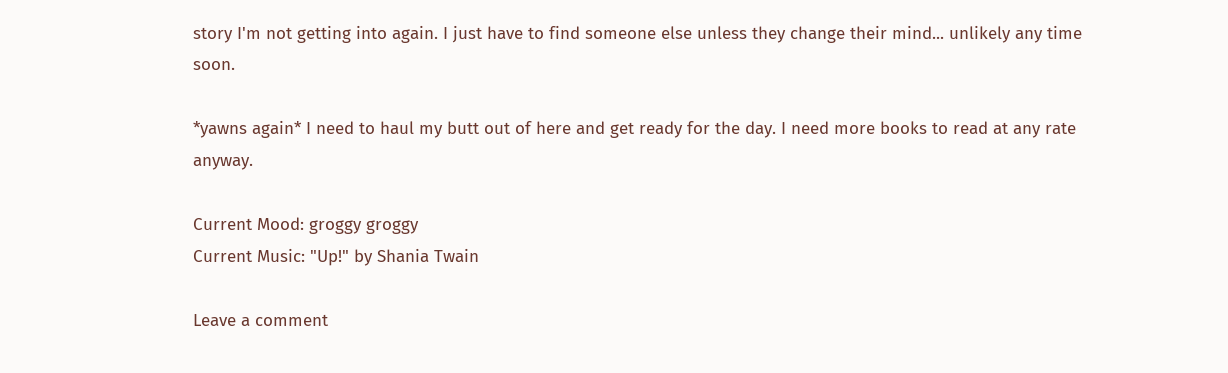story I'm not getting into again. I just have to find someone else unless they change their mind... unlikely any time soon.

*yawns again* I need to haul my butt out of here and get ready for the day. I need more books to read at any rate anyway.

Current Mood: groggy groggy
Current Music: "Up!" by Shania Twain

Leave a comment